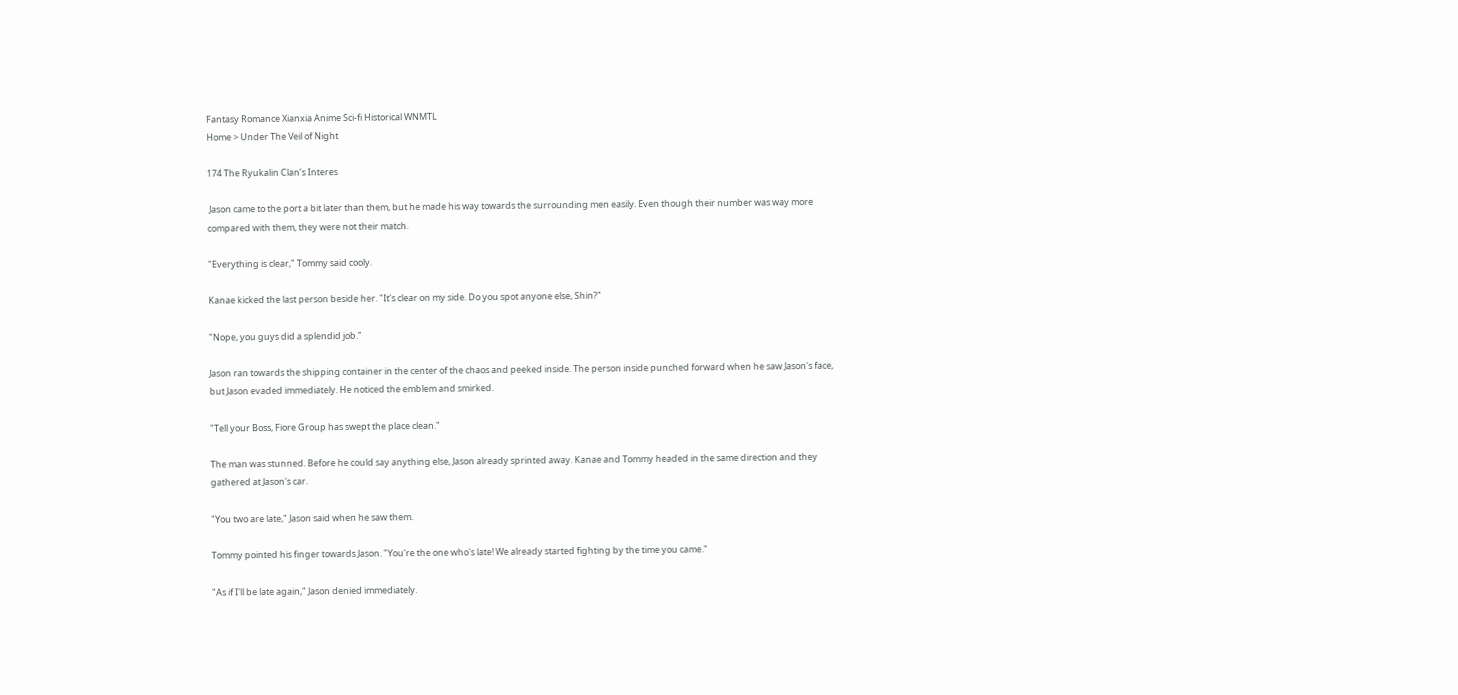Fantasy Romance Xianxia Anime Sci-fi Historical WNMTL
Home > Under The Veil of Night

174 The Ryukalin Clan’s Interes

 Jason came to the port a bit later than them, but he made his way towards the surrounding men easily. Even though their number was way more compared with them, they were not their match.

"Everything is clear," Tommy said cooly.

Kanae kicked the last person beside her. "It's clear on my side. Do you spot anyone else, Shin?"

"Nope, you guys did a splendid job."

Jason ran towards the shipping container in the center of the chaos and peeked inside. The person inside punched forward when he saw Jason's face, but Jason evaded immediately. He noticed the emblem and smirked.

"Tell your Boss, Fiore Group has swept the place clean."

The man was stunned. Before he could say anything else, Jason already sprinted away. Kanae and Tommy headed in the same direction and they gathered at Jason's car.

"You two are late," Jason said when he saw them.

Tommy pointed his finger towards Jason. "You're the one who's late! We already started fighting by the time you came."

"As if I'll be late again," Jason denied immediately.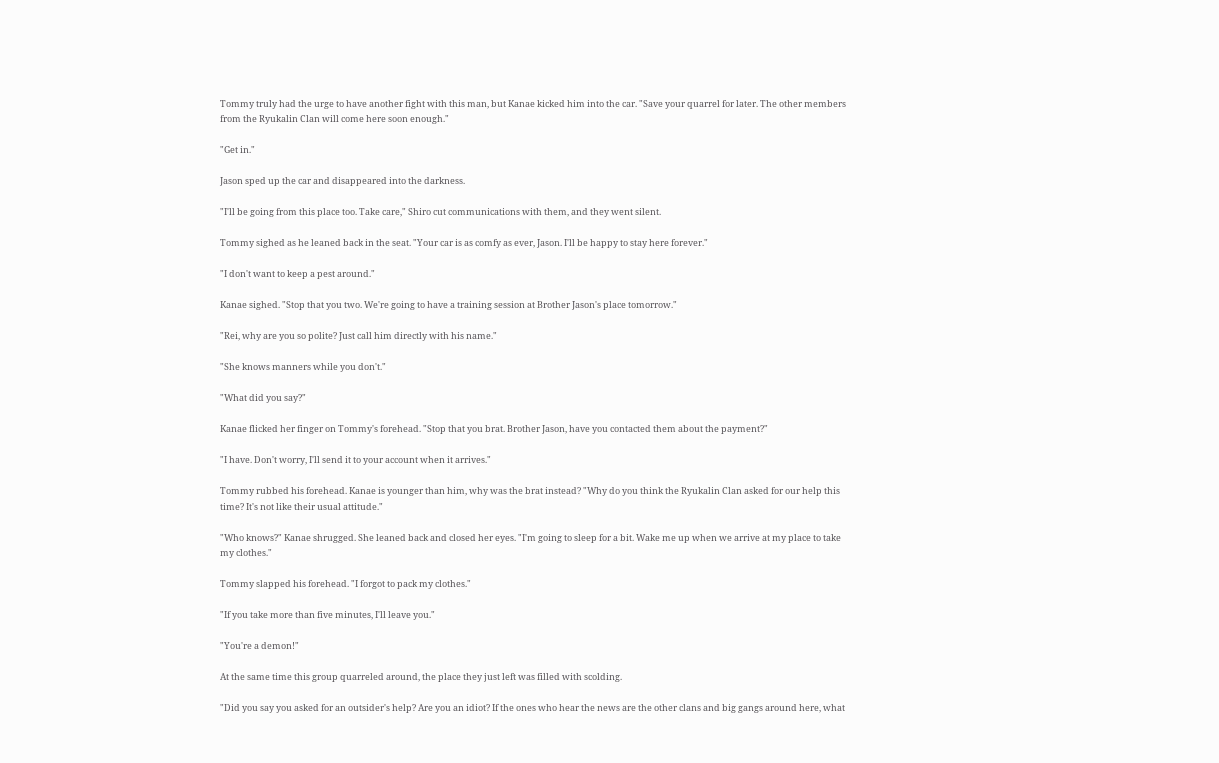Tommy truly had the urge to have another fight with this man, but Kanae kicked him into the car. "Save your quarrel for later. The other members from the Ryukalin Clan will come here soon enough."

"Get in."

Jason sped up the car and disappeared into the darkness.

"I'll be going from this place too. Take care," Shiro cut communications with them, and they went silent.

Tommy sighed as he leaned back in the seat. "Your car is as comfy as ever, Jason. I'll be happy to stay here forever."

"I don't want to keep a pest around."

Kanae sighed. "Stop that you two. We're going to have a training session at Brother Jason's place tomorrow."

"Rei, why are you so polite? Just call him directly with his name."

"She knows manners while you don't."

"What did you say?"

Kanae flicked her finger on Tommy's forehead. "Stop that you brat. Brother Jason, have you contacted them about the payment?"

"I have. Don't worry, I'll send it to your account when it arrives."

Tommy rubbed his forehead. Kanae is younger than him, why was the brat instead? "Why do you think the Ryukalin Clan asked for our help this time? It's not like their usual attitude."

"Who knows?" Kanae shrugged. She leaned back and closed her eyes. "I'm going to sleep for a bit. Wake me up when we arrive at my place to take my clothes."

Tommy slapped his forehead. "I forgot to pack my clothes."

"If you take more than five minutes, I'll leave you."

"You're a demon!"

At the same time this group quarreled around, the place they just left was filled with scolding.

"Did you say you asked for an outsider's help? Are you an idiot? If the ones who hear the news are the other clans and big gangs around here, what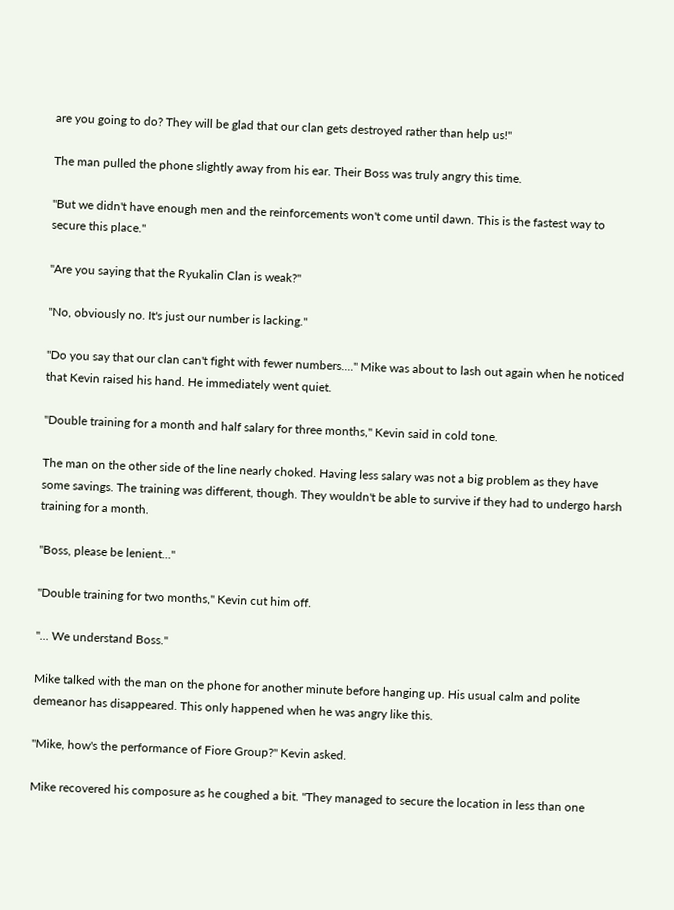are you going to do? They will be glad that our clan gets destroyed rather than help us!"

The man pulled the phone slightly away from his ear. Their Boss was truly angry this time.

"But we didn't have enough men and the reinforcements won't come until dawn. This is the fastest way to secure this place."

"Are you saying that the Ryukalin Clan is weak?"

"No, obviously no. It's just our number is lacking."

"Do you say that our clan can't fight with fewer numbers...." Mike was about to lash out again when he noticed that Kevin raised his hand. He immediately went quiet.

"Double training for a month and half salary for three months," Kevin said in cold tone.

The man on the other side of the line nearly choked. Having less salary was not a big problem as they have some savings. The training was different, though. They wouldn't be able to survive if they had to undergo harsh training for a month.

"Boss, please be lenient..."

"Double training for two months," Kevin cut him off.

"... We understand Boss."

Mike talked with the man on the phone for another minute before hanging up. His usual calm and polite demeanor has disappeared. This only happened when he was angry like this.

"Mike, how's the performance of Fiore Group?" Kevin asked.

Mike recovered his composure as he coughed a bit. "They managed to secure the location in less than one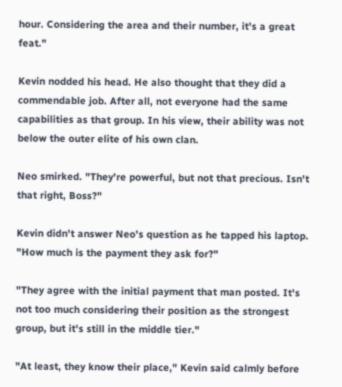hour. Considering the area and their number, it's a great feat."

Kevin nodded his head. He also thought that they did a commendable job. After all, not everyone had the same capabilities as that group. In his view, their ability was not below the outer elite of his own clan.

Neo smirked. "They're powerful, but not that precious. Isn't that right, Boss?"

Kevin didn't answer Neo's question as he tapped his laptop. "How much is the payment they ask for?"

"They agree with the initial payment that man posted. It's not too much considering their position as the strongest group, but it's still in the middle tier."

"At least, they know their place," Kevin said calmly before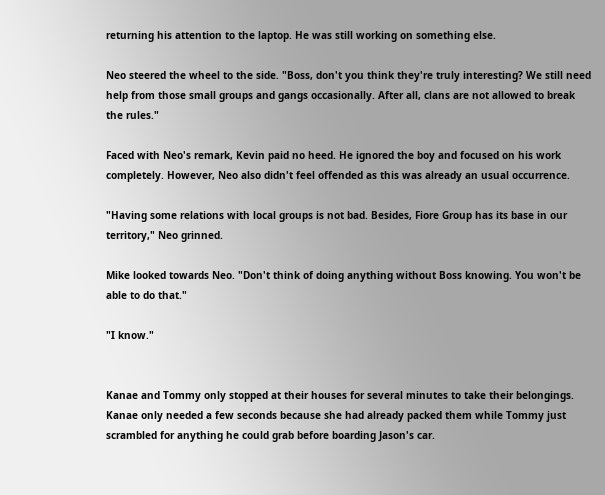returning his attention to the laptop. He was still working on something else.

Neo steered the wheel to the side. "Boss, don't you think they're truly interesting? We still need help from those small groups and gangs occasionally. After all, clans are not allowed to break the rules."

Faced with Neo's remark, Kevin paid no heed. He ignored the boy and focused on his work completely. However, Neo also didn't feel offended as this was already an usual occurrence.

"Having some relations with local groups is not bad. Besides, Fiore Group has its base in our territory," Neo grinned.

Mike looked towards Neo. "Don't think of doing anything without Boss knowing. You won't be able to do that."

"I know."


Kanae and Tommy only stopped at their houses for several minutes to take their belongings. Kanae only needed a few seconds because she had already packed them while Tommy just scrambled for anything he could grab before boarding Jason's car.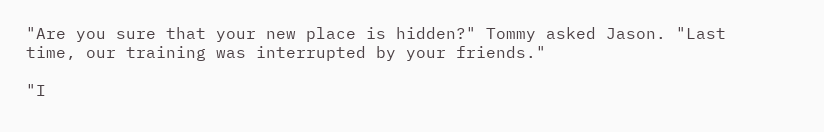"Are you sure that your new place is hidden?" Tommy asked Jason. "Last time, our training was interrupted by your friends."

"I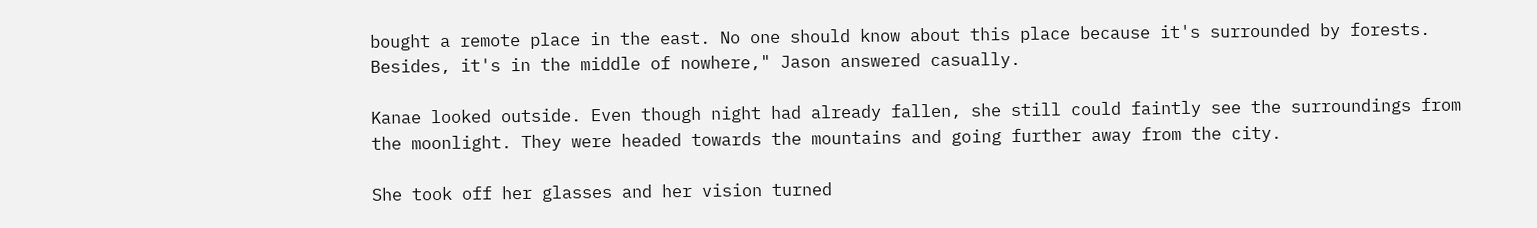bought a remote place in the east. No one should know about this place because it's surrounded by forests. Besides, it's in the middle of nowhere," Jason answered casually.

Kanae looked outside. Even though night had already fallen, she still could faintly see the surroundings from the moonlight. They were headed towards the mountains and going further away from the city.

She took off her glasses and her vision turned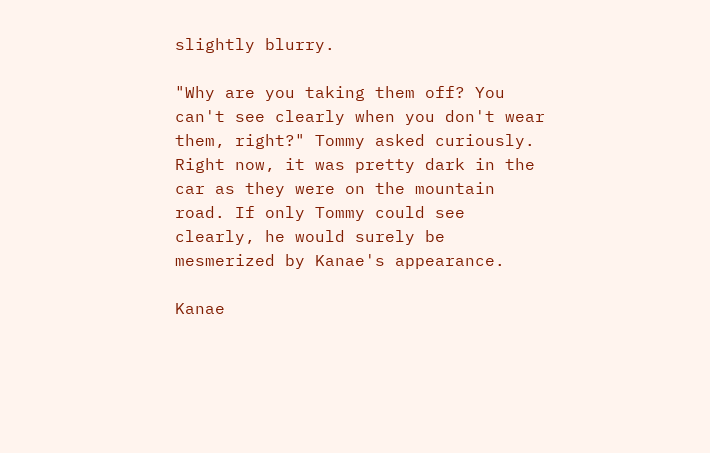slightly blurry.

"Why are you taking them off? You can't see clearly when you don't wear them, right?" Tommy asked curiously. Right now, it was pretty dark in the car as they were on the mountain road. If only Tommy could see clearly, he would surely be mesmerized by Kanae's appearance.

Kanae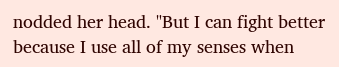nodded her head. "But I can fight better because I use all of my senses when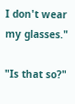I don't wear my glasses."

"Is that so?"